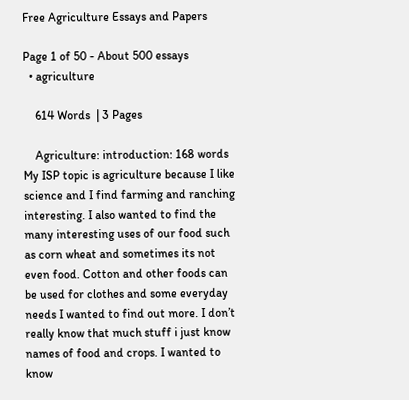Free Agriculture Essays and Papers

Page 1 of 50 - About 500 essays
  • agriculture

    614 Words  | 3 Pages

    Agriculture: introduction: 168 words My ISP topic is agriculture because I like science and I find farming and ranching interesting. I also wanted to find the many interesting uses of our food such as corn wheat and sometimes its not even food. Cotton and other foods can be used for clothes and some everyday needs I wanted to find out more. I don’t really know that much stuff i just know names of food and crops. I wanted to know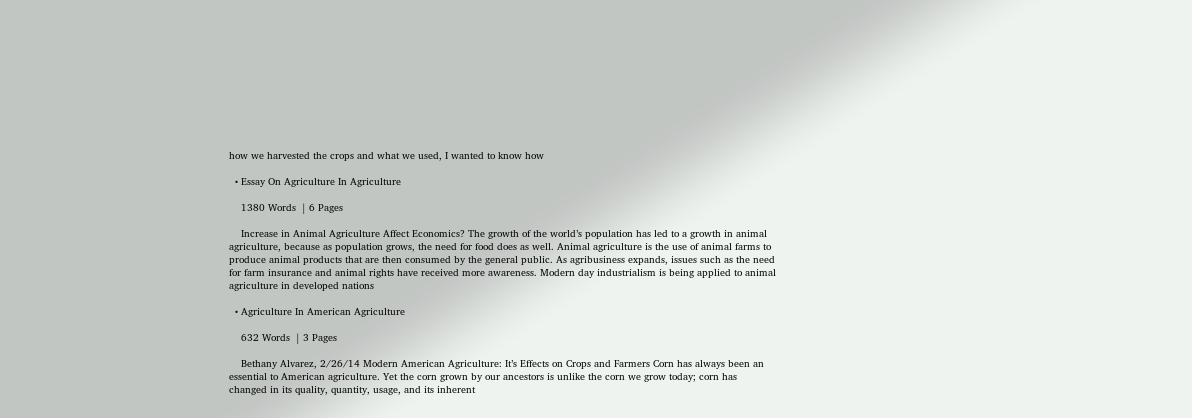how we harvested the crops and what we used, I wanted to know how

  • Essay On Agriculture In Agriculture

    1380 Words  | 6 Pages

    Increase in Animal Agriculture Affect Economics? The growth of the world’s population has led to a growth in animal agriculture, because as population grows, the need for food does as well. Animal agriculture is the use of animal farms to produce animal products that are then consumed by the general public. As agribusiness expands, issues such as the need for farm insurance and animal rights have received more awareness. Modern day industrialism is being applied to animal agriculture in developed nations

  • Agriculture In American Agriculture

    632 Words  | 3 Pages

    Bethany Alvarez, 2/26/14 Modern American Agriculture: It’s Effects on Crops and Farmers Corn has always been an essential to American agriculture. Yet the corn grown by our ancestors is unlike the corn we grow today; corn has changed in its quality, quantity, usage, and its inherent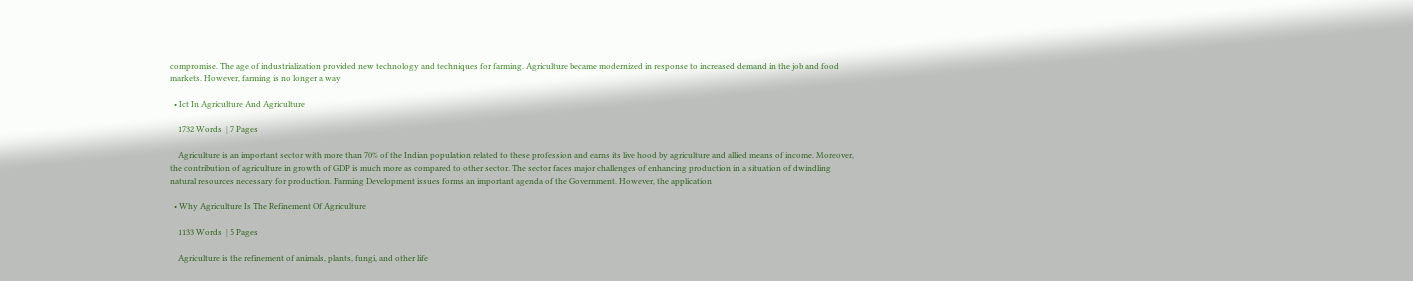compromise. The age of industrialization provided new technology and techniques for farming. Agriculture became modernized in response to increased demand in the job and food markets. However, farming is no longer a way

  • Ict In Agriculture And Agriculture

    1732 Words  | 7 Pages

    Agriculture is an important sector with more than 70% of the Indian population related to these profession and earns its live hood by agriculture and allied means of income. Moreover, the contribution of agriculture in growth of GDP is much more as compared to other sector. The sector faces major challenges of enhancing production in a situation of dwindling natural resources necessary for production. Farming Development issues forms an important agenda of the Government. However, the application

  • Why Agriculture Is The Refinement Of Agriculture

    1133 Words  | 5 Pages

    Agriculture is the refinement of animals, plants, fungi, and other life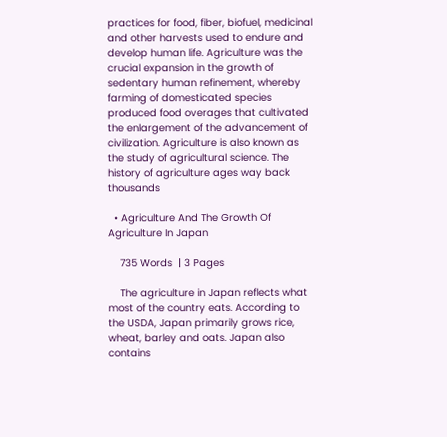practices for food, fiber, biofuel, medicinal and other harvests used to endure and develop human life. Agriculture was the crucial expansion in the growth of sedentary human refinement, whereby farming of domesticated species produced food overages that cultivated the enlargement of the advancement of civilization. Agriculture is also known as the study of agricultural science. The history of agriculture ages way back thousands

  • Agriculture And The Growth Of Agriculture In Japan

    735 Words  | 3 Pages

    The agriculture in Japan reflects what most of the country eats. According to the USDA, Japan primarily grows rice, wheat, barley and oats. Japan also contains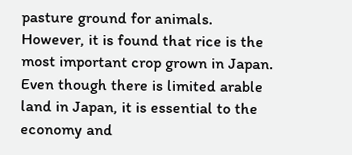pasture ground for animals. However, it is found that rice is the most important crop grown in Japan. Even though there is limited arable land in Japan, it is essential to the economy and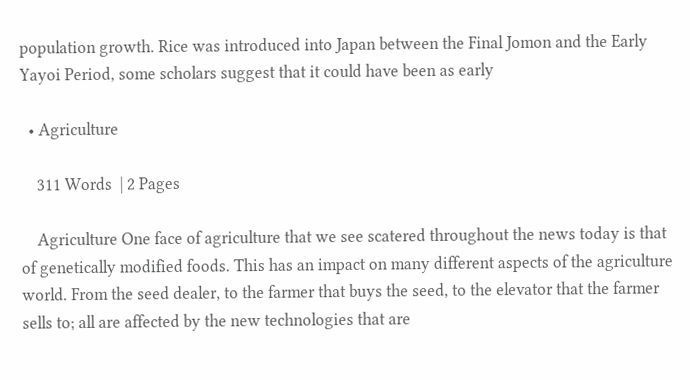population growth. Rice was introduced into Japan between the Final Jomon and the Early Yayoi Period, some scholars suggest that it could have been as early

  • Agriculture

    311 Words  | 2 Pages

    Agriculture One face of agriculture that we see scatered throughout the news today is that of genetically modified foods. This has an impact on many different aspects of the agriculture world. From the seed dealer, to the farmer that buys the seed, to the elevator that the farmer sells to; all are affected by the new technologies that are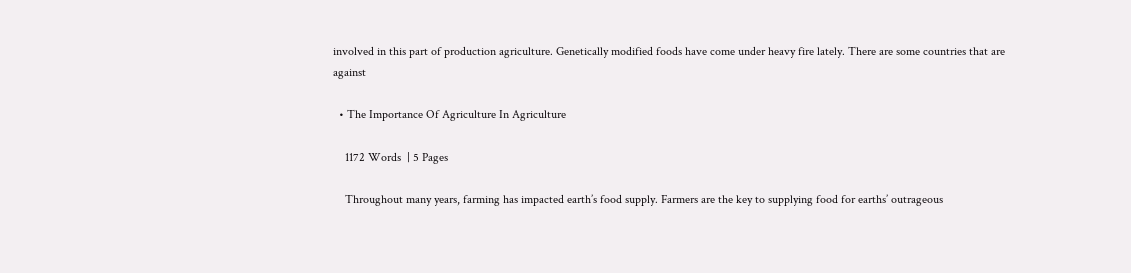involved in this part of production agriculture. Genetically modified foods have come under heavy fire lately. There are some countries that are against

  • The Importance Of Agriculture In Agriculture

    1172 Words  | 5 Pages

    Throughout many years, farming has impacted earth’s food supply. Farmers are the key to supplying food for earths’ outrageous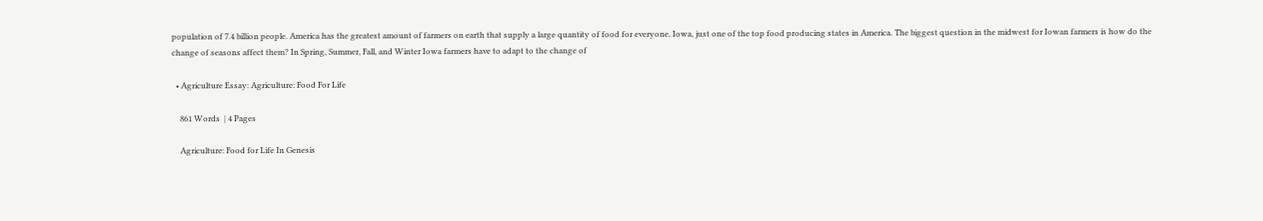population of 7.4 billion people. America has the greatest amount of farmers on earth that supply a large quantity of food for everyone. Iowa, just one of the top food producing states in America. The biggest question in the midwest for Iowan farmers is how do the change of seasons affect them? In Spring, Summer, Fall, and Winter Iowa farmers have to adapt to the change of

  • Agriculture Essay: Agriculture: Food For Life

    861 Words  | 4 Pages

    Agriculture: Food for Life In Genesis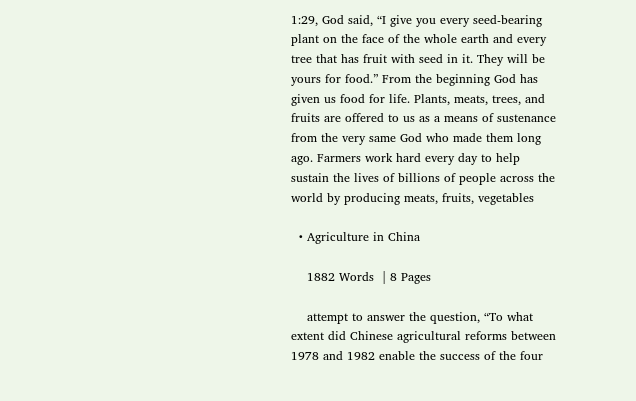1:29, God said, “I give you every seed-bearing plant on the face of the whole earth and every tree that has fruit with seed in it. They will be yours for food.” From the beginning God has given us food for life. Plants, meats, trees, and fruits are offered to us as a means of sustenance from the very same God who made them long ago. Farmers work hard every day to help sustain the lives of billions of people across the world by producing meats, fruits, vegetables

  • Agriculture in China

    1882 Words  | 8 Pages

    attempt to answer the question, “To what extent did Chinese agricultural reforms between 1978 and 1982 enable the success of the four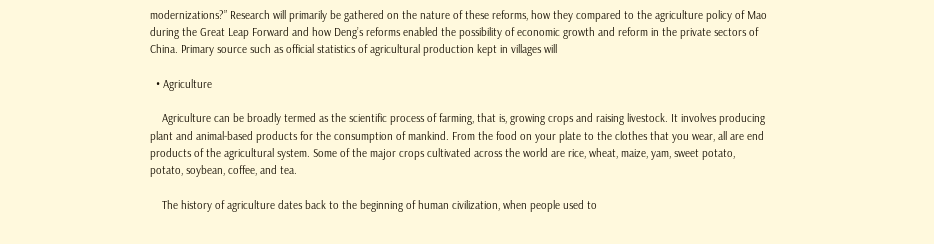modernizations?” Research will primarily be gathered on the nature of these reforms, how they compared to the agriculture policy of Mao during the Great Leap Forward and how Deng’s reforms enabled the possibility of economic growth and reform in the private sectors of China. Primary source such as official statistics of agricultural production kept in villages will

  • Agriculture

    Agriculture can be broadly termed as the scientific process of farming, that is, growing crops and raising livestock. It involves producing plant and animal-based products for the consumption of mankind. From the food on your plate to the clothes that you wear, all are end products of the agricultural system. Some of the major crops cultivated across the world are rice, wheat, maize, yam, sweet potato, potato, soybean, coffee, and tea.

    The history of agriculture dates back to the beginning of human civilization, when people used to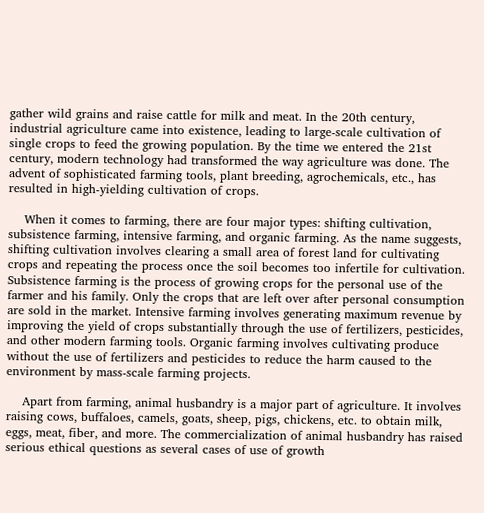gather wild grains and raise cattle for milk and meat. In the 20th century, industrial agriculture came into existence, leading to large-scale cultivation of single crops to feed the growing population. By the time we entered the 21st century, modern technology had transformed the way agriculture was done. The advent of sophisticated farming tools, plant breeding, agrochemicals, etc., has resulted in high-yielding cultivation of crops.

    When it comes to farming, there are four major types: shifting cultivation, subsistence farming, intensive farming, and organic farming. As the name suggests, shifting cultivation involves clearing a small area of forest land for cultivating crops and repeating the process once the soil becomes too infertile for cultivation. Subsistence farming is the process of growing crops for the personal use of the farmer and his family. Only the crops that are left over after personal consumption are sold in the market. Intensive farming involves generating maximum revenue by improving the yield of crops substantially through the use of fertilizers, pesticides, and other modern farming tools. Organic farming involves cultivating produce without the use of fertilizers and pesticides to reduce the harm caused to the environment by mass-scale farming projects.

    Apart from farming, animal husbandry is a major part of agriculture. It involves raising cows, buffaloes, camels, goats, sheep, pigs, chickens, etc. to obtain milk, eggs, meat, fiber, and more. The commercialization of animal husbandry has raised serious ethical questions as several cases of use of growth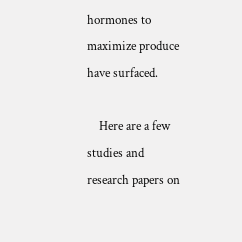hormones to maximize produce have surfaced.

    Here are a few studies and research papers on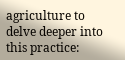agriculture to delve deeper into this practice: